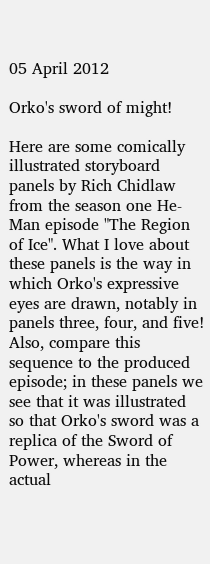05 April 2012

Orko's sword of might!

Here are some comically illustrated storyboard panels by Rich Chidlaw from the season one He-Man episode "The Region of Ice". What I love about these panels is the way in which Orko's expressive eyes are drawn, notably in panels three, four, and five! Also, compare this sequence to the produced episode; in these panels we see that it was illustrated so that Orko's sword was a replica of the Sword of Power, whereas in the actual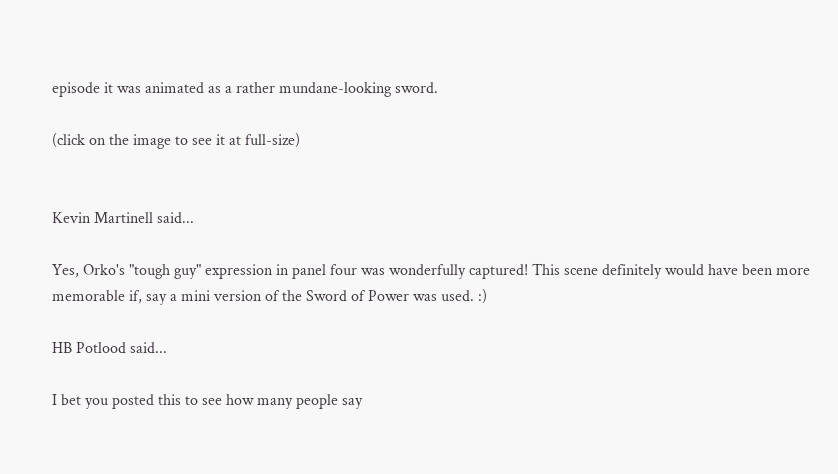episode it was animated as a rather mundane-looking sword.

(click on the image to see it at full-size)


Kevin Martinell said...

Yes, Orko's "tough guy" expression in panel four was wonderfully captured! This scene definitely would have been more memorable if, say a mini version of the Sword of Power was used. :)

HB Potlood said...

I bet you posted this to see how many people say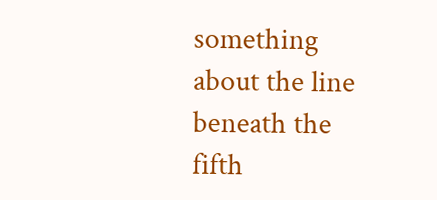something about the line beneath the fifth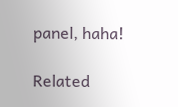panel, haha!

Related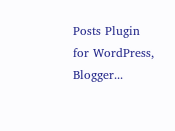Posts Plugin for WordPress, Blogger...